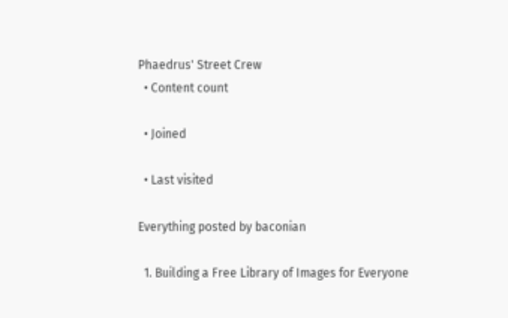Phaedrus' Street Crew
  • Content count

  • Joined

  • Last visited

Everything posted by baconian

  1. Building a Free Library of Images for Everyone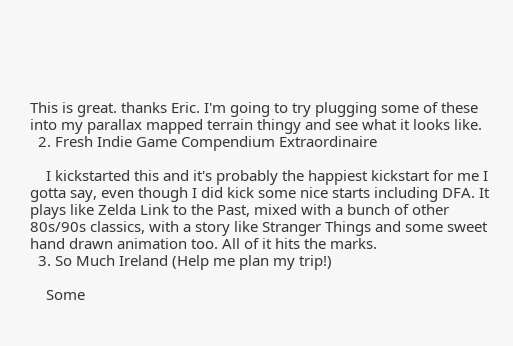This is great. thanks Eric. I'm going to try plugging some of these into my parallax mapped terrain thingy and see what it looks like.
  2. Fresh Indie Game Compendium Extraordinaire

    I kickstarted this and it's probably the happiest kickstart for me I gotta say, even though I did kick some nice starts including DFA. It plays like Zelda Link to the Past, mixed with a bunch of other 80s/90s classics, with a story like Stranger Things and some sweet hand drawn animation too. All of it hits the marks.
  3. So Much Ireland (Help me plan my trip!)

    Some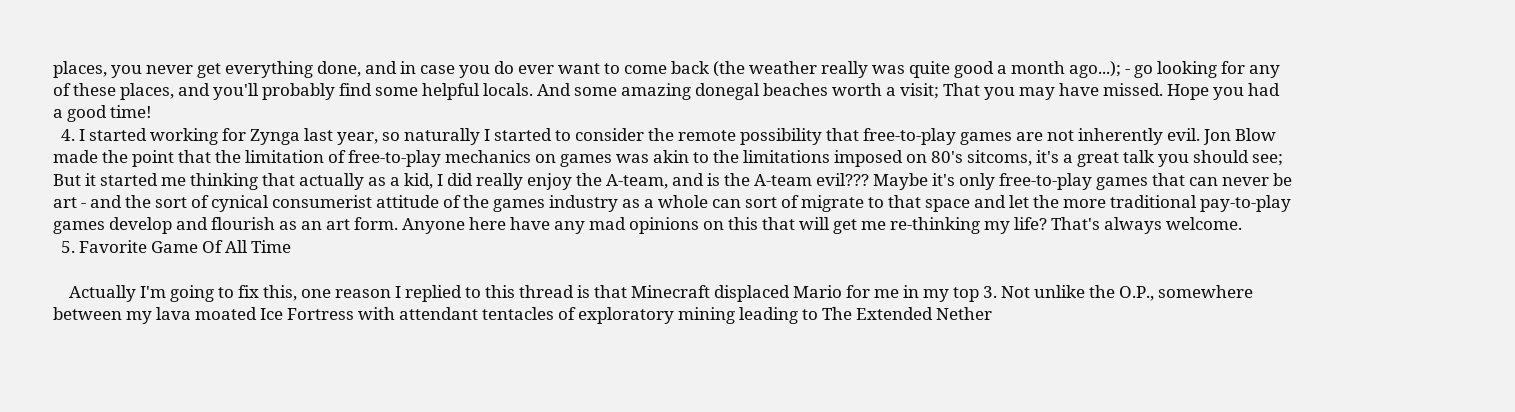places, you never get everything done, and in case you do ever want to come back (the weather really was quite good a month ago...); - go looking for any of these places, and you'll probably find some helpful locals. And some amazing donegal beaches worth a visit; That you may have missed. Hope you had a good time!
  4. I started working for Zynga last year, so naturally I started to consider the remote possibility that free-to-play games are not inherently evil. Jon Blow made the point that the limitation of free-to-play mechanics on games was akin to the limitations imposed on 80's sitcoms, it's a great talk you should see; But it started me thinking that actually as a kid, I did really enjoy the A-team, and is the A-team evil??? Maybe it's only free-to-play games that can never be art - and the sort of cynical consumerist attitude of the games industry as a whole can sort of migrate to that space and let the more traditional pay-to-play games develop and flourish as an art form. Anyone here have any mad opinions on this that will get me re-thinking my life? That's always welcome.
  5. Favorite Game Of All Time

    Actually I'm going to fix this, one reason I replied to this thread is that Minecraft displaced Mario for me in my top 3. Not unlike the O.P., somewhere between my lava moated Ice Fortress with attendant tentacles of exploratory mining leading to The Extended Nether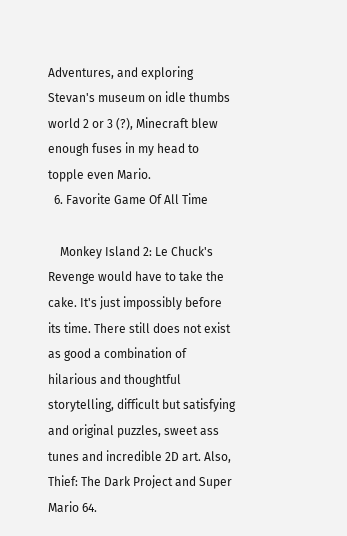Adventures, and exploring Stevan's museum on idle thumbs world 2 or 3 (?), Minecraft blew enough fuses in my head to topple even Mario.
  6. Favorite Game Of All Time

    Monkey Island 2: Le Chuck's Revenge would have to take the cake. It's just impossibly before its time. There still does not exist as good a combination of hilarious and thoughtful storytelling, difficult but satisfying and original puzzles, sweet ass tunes and incredible 2D art. Also, Thief: The Dark Project and Super Mario 64.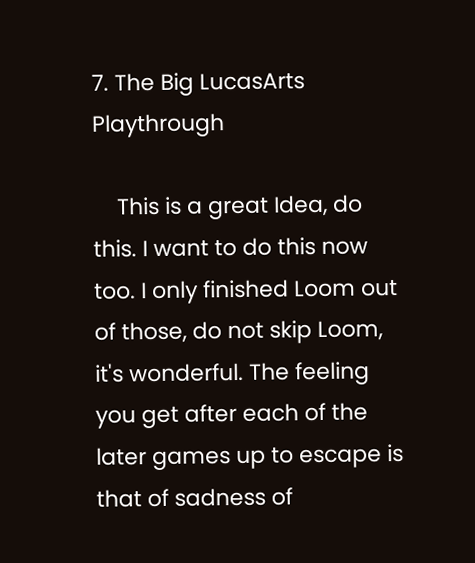7. The Big LucasArts Playthrough

    This is a great Idea, do this. I want to do this now too. I only finished Loom out of those, do not skip Loom, it's wonderful. The feeling you get after each of the later games up to escape is that of sadness of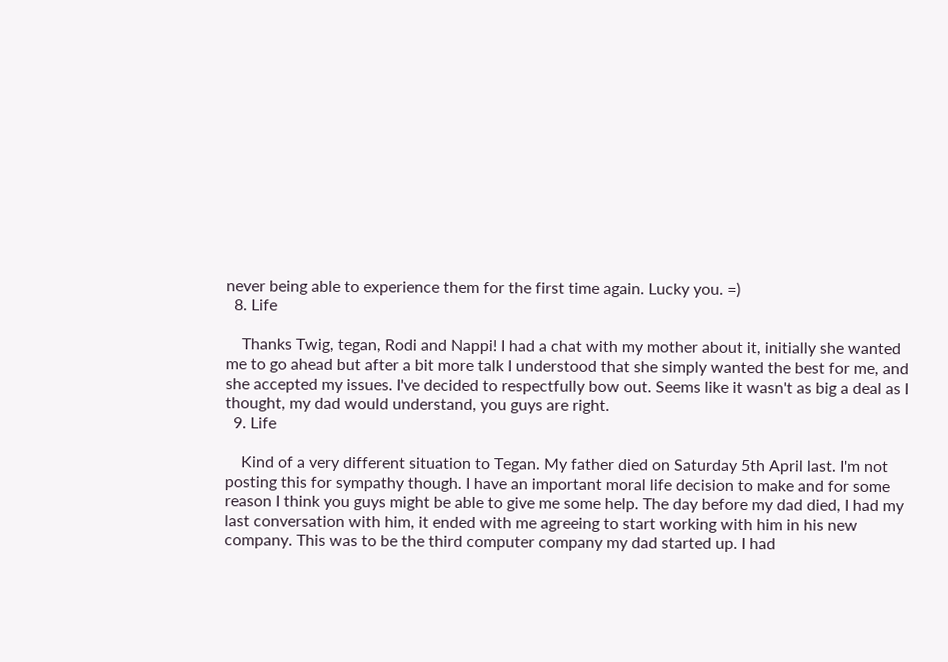never being able to experience them for the first time again. Lucky you. =)
  8. Life

    Thanks Twig, tegan, Rodi and Nappi! I had a chat with my mother about it, initially she wanted me to go ahead but after a bit more talk I understood that she simply wanted the best for me, and she accepted my issues. I've decided to respectfully bow out. Seems like it wasn't as big a deal as I thought, my dad would understand, you guys are right.
  9. Life

    Kind of a very different situation to Tegan. My father died on Saturday 5th April last. I'm not posting this for sympathy though. I have an important moral life decision to make and for some reason I think you guys might be able to give me some help. The day before my dad died, I had my last conversation with him, it ended with me agreeing to start working with him in his new company. This was to be the third computer company my dad started up. I had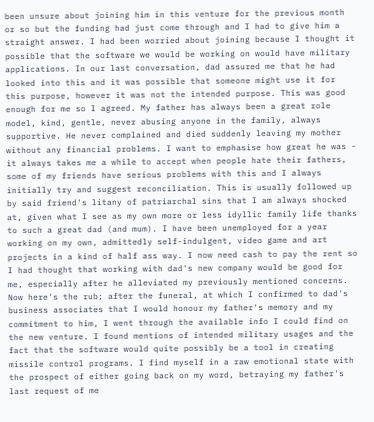been unsure about joining him in this venture for the previous month or so but the funding had just come through and I had to give him a straight answer. I had been worried about joining because I thought it possible that the software we would be working on would have military applications. In our last conversation, dad assured me that he had looked into this and it was possible that someone might use it for this purpose, however it was not the intended purpose. This was good enough for me so I agreed. My father has always been a great role model, kind, gentle, never abusing anyone in the family, always supportive. He never complained and died suddenly leaving my mother without any financial problems. I want to emphasise how great he was - it always takes me a while to accept when people hate their fathers, some of my friends have serious problems with this and I always initially try and suggest reconciliation. This is usually followed up by said friend's litany of patriarchal sins that I am always shocked at, given what I see as my own more or less idyllic family life thanks to such a great dad (and mum). I have been unemployed for a year working on my own, admittedly self-indulgent, video game and art projects in a kind of half ass way. I now need cash to pay the rent so I had thought that working with dad's new company would be good for me, especially after he alleviated my previously mentioned concerns. Now here's the rub; after the funeral, at which I confirmed to dad's business associates that I would honour my father's memory and my commitment to him, I went through the available info I could find on the new venture. I found mentions of intended military usages and the fact that the software would quite possibly be a tool in creating missile control programs. I find myself in a raw emotional state with the prospect of either going back on my word, betraying my father's last request of me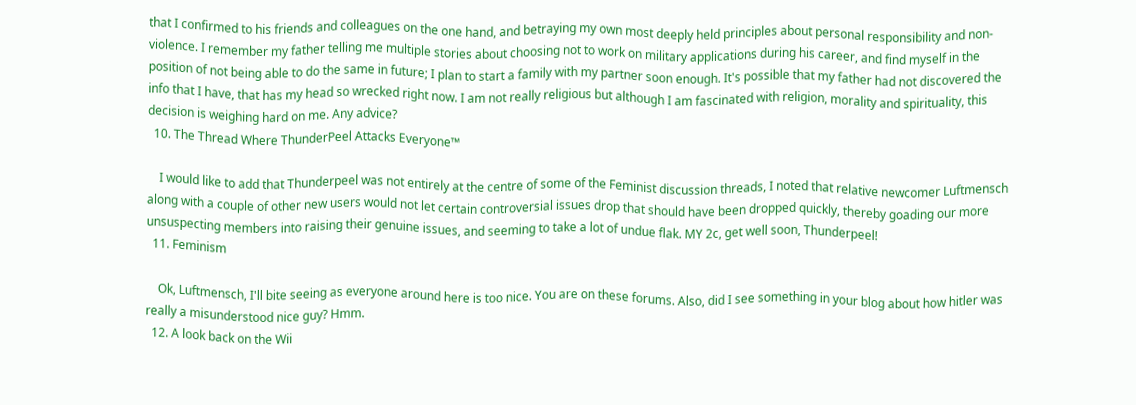that I confirmed to his friends and colleagues on the one hand, and betraying my own most deeply held principles about personal responsibility and non-violence. I remember my father telling me multiple stories about choosing not to work on military applications during his career, and find myself in the position of not being able to do the same in future; I plan to start a family with my partner soon enough. It's possible that my father had not discovered the info that I have, that has my head so wrecked right now. I am not really religious but although I am fascinated with religion, morality and spirituality, this decision is weighing hard on me. Any advice?
  10. The Thread Where ThunderPeel Attacks Everyone™

    I would like to add that Thunderpeel was not entirely at the centre of some of the Feminist discussion threads, I noted that relative newcomer Luftmensch along with a couple of other new users would not let certain controversial issues drop that should have been dropped quickly, thereby goading our more unsuspecting members into raising their genuine issues, and seeming to take a lot of undue flak. MY 2c, get well soon, Thunderpeel!
  11. Feminism

    Ok, Luftmensch, I'll bite seeing as everyone around here is too nice. You are on these forums. Also, did I see something in your blog about how hitler was really a misunderstood nice guy? Hmm.
  12. A look back on the Wii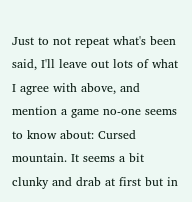Just to not repeat what's been said, I'll leave out lots of what I agree with above, and mention a game no-one seems to know about: Cursed mountain. It seems a bit clunky and drab at first but in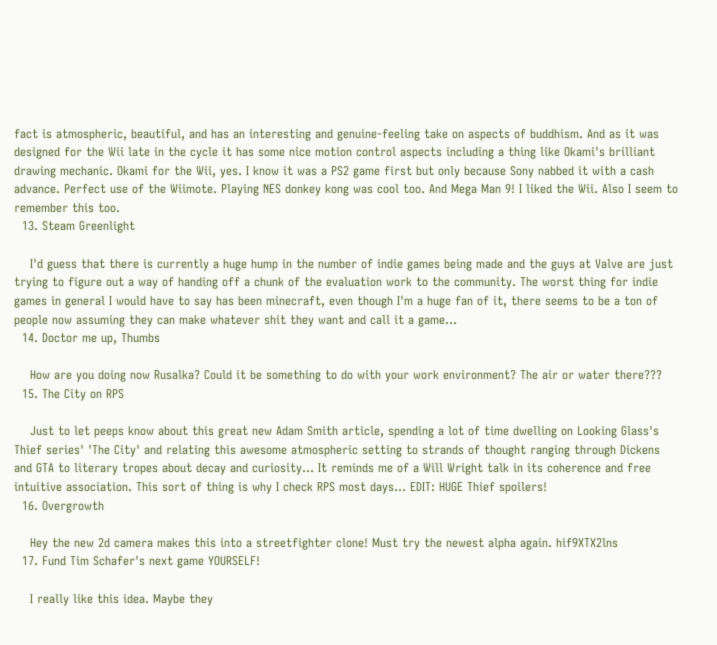fact is atmospheric, beautiful, and has an interesting and genuine-feeling take on aspects of buddhism. And as it was designed for the Wii late in the cycle it has some nice motion control aspects including a thing like Okami's brilliant drawing mechanic. Okami for the Wii, yes. I know it was a PS2 game first but only because Sony nabbed it with a cash advance. Perfect use of the Wiimote. Playing NES donkey kong was cool too. And Mega Man 9! I liked the Wii. Also I seem to remember this too.
  13. Steam Greenlight

    I'd guess that there is currently a huge hump in the number of indie games being made and the guys at Valve are just trying to figure out a way of handing off a chunk of the evaluation work to the community. The worst thing for indie games in general I would have to say has been minecraft, even though I'm a huge fan of it, there seems to be a ton of people now assuming they can make whatever shit they want and call it a game...
  14. Doctor me up, Thumbs

    How are you doing now Rusalka? Could it be something to do with your work environment? The air or water there???
  15. The City on RPS

    Just to let peeps know about this great new Adam Smith article, spending a lot of time dwelling on Looking Glass's Thief series' 'The City' and relating this awesome atmospheric setting to strands of thought ranging through Dickens and GTA to literary tropes about decay and curiosity... It reminds me of a Will Wright talk in its coherence and free intuitive association. This sort of thing is why I check RPS most days... EDIT: HUGE Thief spoilers!
  16. Overgrowth

    Hey the new 2d camera makes this into a streetfighter clone! Must try the newest alpha again. hif9XTX2lns
  17. Fund Tim Schafer's next game YOURSELF!

    I really like this idea. Maybe they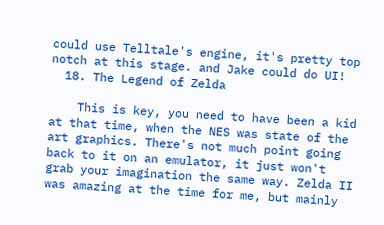could use Telltale's engine, it's pretty top notch at this stage. and Jake could do UI!
  18. The Legend of Zelda

    This is key, you need to have been a kid at that time, when the NES was state of the art graphics. There's not much point going back to it on an emulator, it just won't grab your imagination the same way. Zelda II was amazing at the time for me, but mainly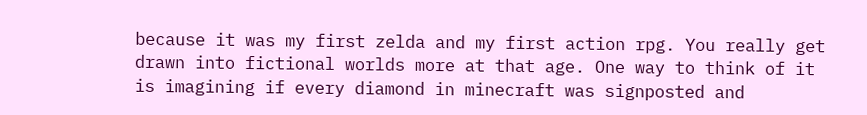because it was my first zelda and my first action rpg. You really get drawn into fictional worlds more at that age. One way to think of it is imagining if every diamond in minecraft was signposted and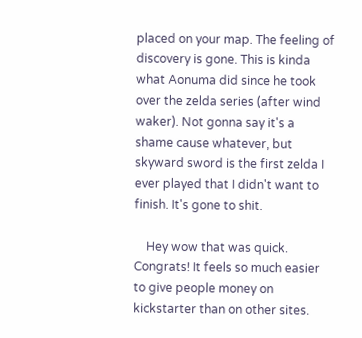placed on your map. The feeling of discovery is gone. This is kinda what Aonuma did since he took over the zelda series (after wind waker). Not gonna say it's a shame cause whatever, but skyward sword is the first zelda I ever played that I didn't want to finish. It's gone to shit.

    Hey wow that was quick. Congrats! It feels so much easier to give people money on kickstarter than on other sites.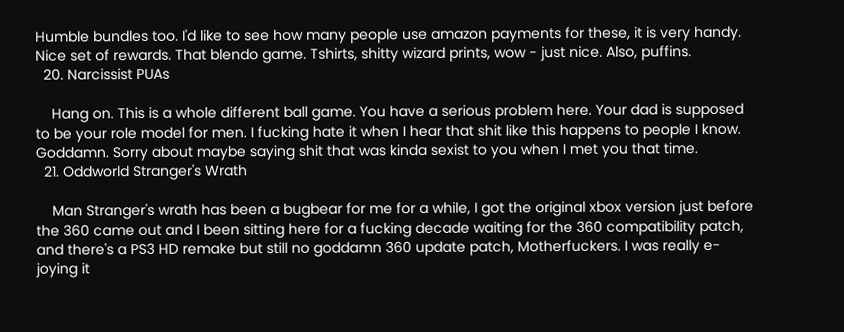Humble bundles too. I'd like to see how many people use amazon payments for these, it is very handy. Nice set of rewards. That blendo game. Tshirts, shitty wizard prints, wow - just nice. Also, puffins.
  20. Narcissist PUAs

    Hang on. This is a whole different ball game. You have a serious problem here. Your dad is supposed to be your role model for men. I fucking hate it when I hear that shit like this happens to people I know. Goddamn. Sorry about maybe saying shit that was kinda sexist to you when I met you that time.
  21. Oddworld Stranger's Wrath

    Man Stranger's wrath has been a bugbear for me for a while, I got the original xbox version just before the 360 came out and I been sitting here for a fucking decade waiting for the 360 compatibility patch, and there's a PS3 HD remake but still no goddamn 360 update patch, Motherfuckers. I was really e-joying it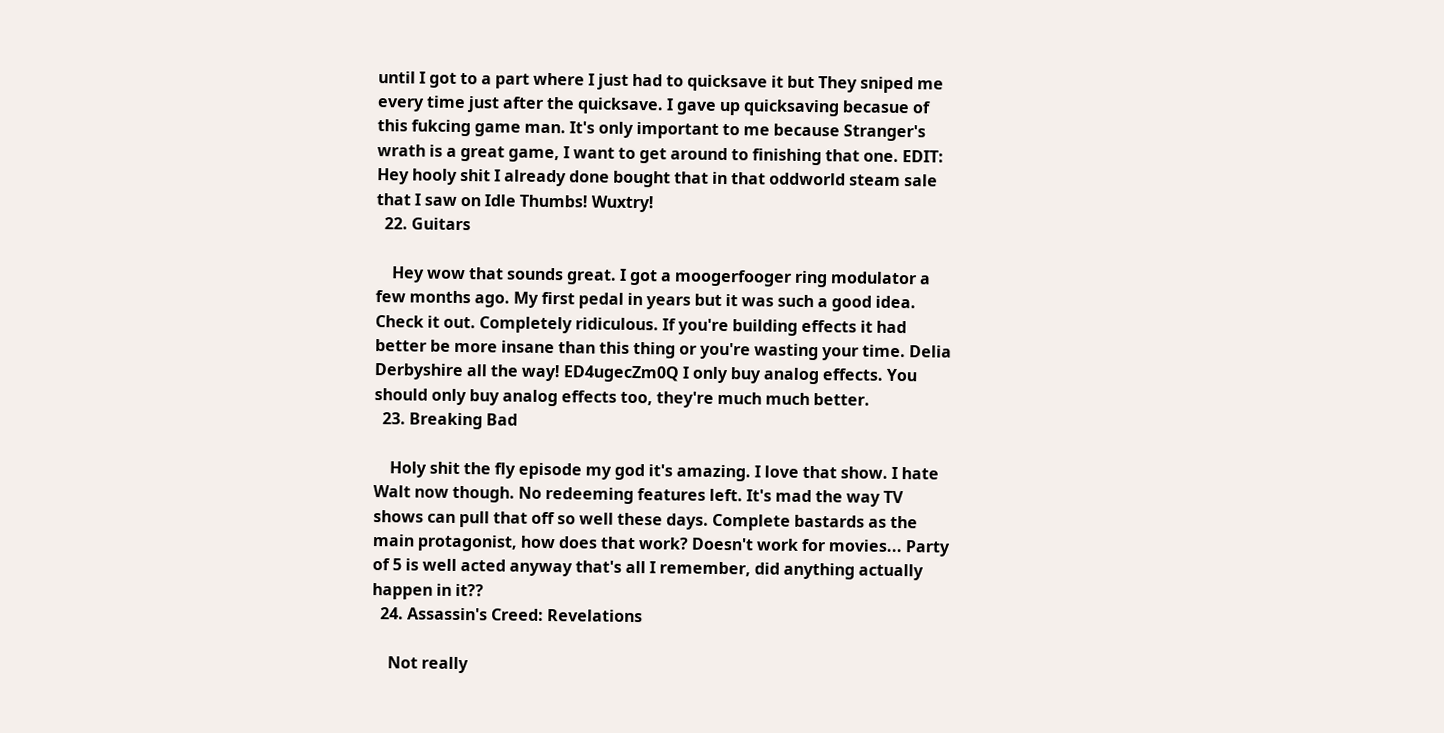until I got to a part where I just had to quicksave it but They sniped me every time just after the quicksave. I gave up quicksaving becasue of this fukcing game man. It's only important to me because Stranger's wrath is a great game, I want to get around to finishing that one. EDIT: Hey hooly shit I already done bought that in that oddworld steam sale that I saw on Idle Thumbs! Wuxtry!
  22. Guitars

    Hey wow that sounds great. I got a moogerfooger ring modulator a few months ago. My first pedal in years but it was such a good idea. Check it out. Completely ridiculous. If you're building effects it had better be more insane than this thing or you're wasting your time. Delia Derbyshire all the way! ED4ugecZm0Q I only buy analog effects. You should only buy analog effects too, they're much much better.
  23. Breaking Bad

    Holy shit the fly episode my god it's amazing. I love that show. I hate Walt now though. No redeeming features left. It's mad the way TV shows can pull that off so well these days. Complete bastards as the main protagonist, how does that work? Doesn't work for movies... Party of 5 is well acted anyway that's all I remember, did anything actually happen in it??
  24. Assassin's Creed: Revelations

    Not really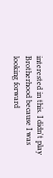interested in this. I didn't play Brotherhood because I was looking forward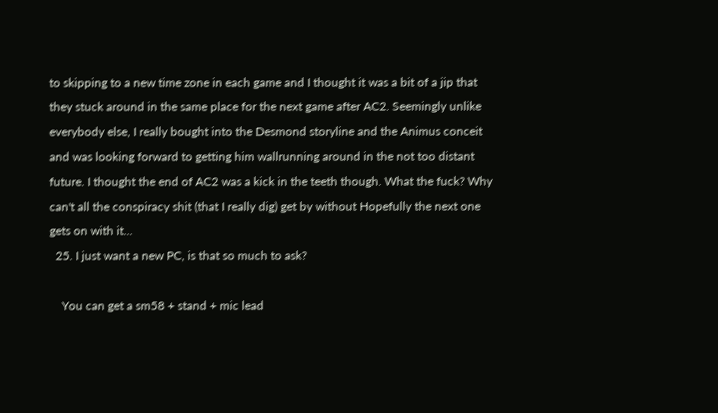to skipping to a new time zone in each game and I thought it was a bit of a jip that they stuck around in the same place for the next game after AC2. Seemingly unlike everybody else, I really bought into the Desmond storyline and the Animus conceit and was looking forward to getting him wallrunning around in the not too distant future. I thought the end of AC2 was a kick in the teeth though. What the fuck? Why can't all the conspiracy shit (that I really dig) get by without Hopefully the next one gets on with it...
  25. I just want a new PC, is that so much to ask?

    You can get a sm58 + stand + mic lead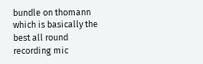bundle on thomann which is basically the best all round recording mic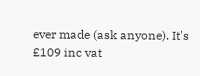ever made (ask anyone). It's £109 inc vat